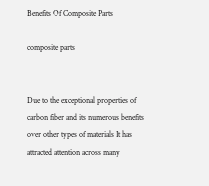Benefits Of Composite Parts

composite parts


Due to the exceptional properties of carbon fiber and its numerous benefits over other types of materials It has attracted attention across many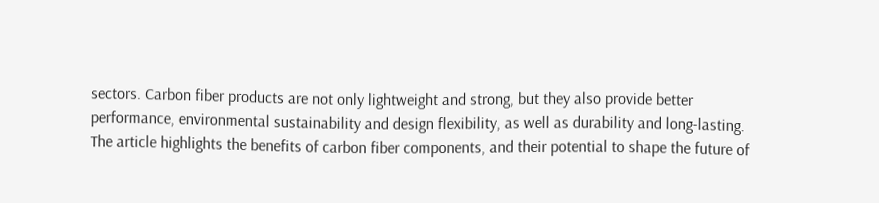sectors. Carbon fiber products are not only lightweight and strong, but they also provide better performance, environmental sustainability and design flexibility, as well as durability and long-lasting. The article highlights the benefits of carbon fiber components, and their potential to shape the future of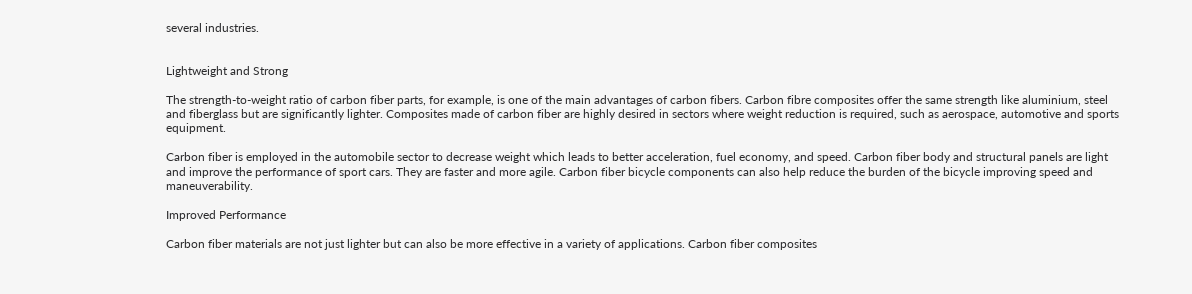several industries.


Lightweight and Strong

The strength-to-weight ratio of carbon fiber parts, for example, is one of the main advantages of carbon fibers. Carbon fibre composites offer the same strength like aluminium, steel and fiberglass but are significantly lighter. Composites made of carbon fiber are highly desired in sectors where weight reduction is required, such as aerospace, automotive and sports equipment.

Carbon fiber is employed in the automobile sector to decrease weight which leads to better acceleration, fuel economy, and speed. Carbon fiber body and structural panels are light and improve the performance of sport cars. They are faster and more agile. Carbon fiber bicycle components can also help reduce the burden of the bicycle improving speed and maneuverability.

Improved Performance

Carbon fiber materials are not just lighter but can also be more effective in a variety of applications. Carbon fiber composites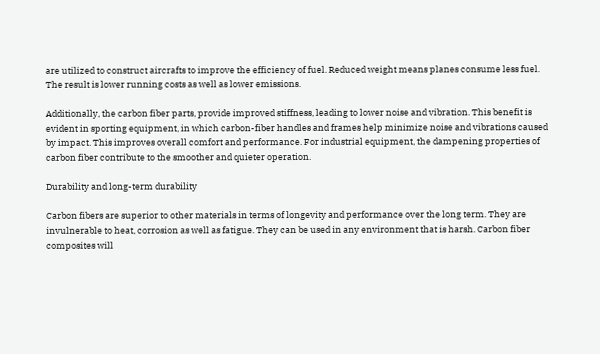are utilized to construct aircrafts to improve the efficiency of fuel. Reduced weight means planes consume less fuel. The result is lower running costs as well as lower emissions.

Additionally, the carbon fiber parts, provide improved stiffness, leading to lower noise and vibration. This benefit is evident in sporting equipment, in which carbon-fiber handles and frames help minimize noise and vibrations caused by impact. This improves overall comfort and performance. For industrial equipment, the dampening properties of carbon fiber contribute to the smoother and quieter operation.

Durability and long-term durability

Carbon fibers are superior to other materials in terms of longevity and performance over the long term. They are invulnerable to heat, corrosion as well as fatigue. They can be used in any environment that is harsh. Carbon fiber composites will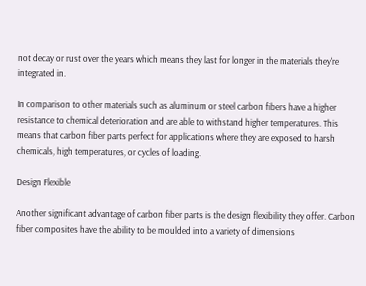not decay or rust over the years which means they last for longer in the materials they're integrated in.

In comparison to other materials such as aluminum or steel carbon fibers have a higher resistance to chemical deterioration and are able to withstand higher temperatures. This means that carbon fiber parts perfect for applications where they are exposed to harsh chemicals, high temperatures, or cycles of loading.

Design Flexible

Another significant advantage of carbon fiber parts is the design flexibility they offer. Carbon fiber composites have the ability to be moulded into a variety of dimensions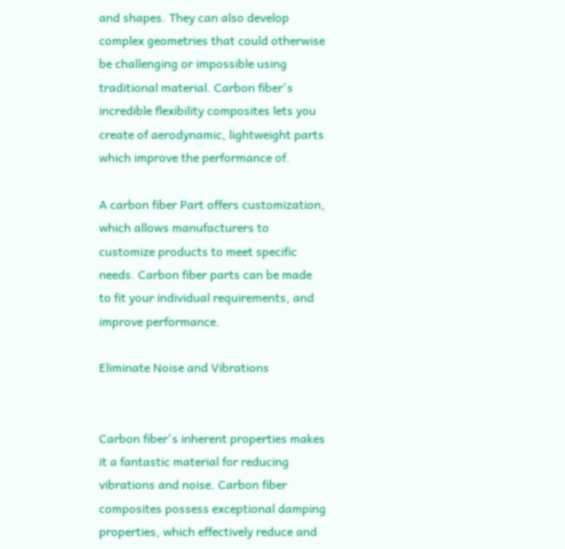and shapes. They can also develop complex geometries that could otherwise be challenging or impossible using traditional material. Carbon fiber's incredible flexibility composites lets you create of aerodynamic, lightweight parts which improve the performance of.

A carbon fiber Part offers customization, which allows manufacturers to customize products to meet specific needs. Carbon fiber parts can be made to fit your individual requirements, and improve performance.

Eliminate Noise and Vibrations


Carbon fiber's inherent properties makes it a fantastic material for reducing vibrations and noise. Carbon fiber composites possess exceptional damping properties, which effectively reduce and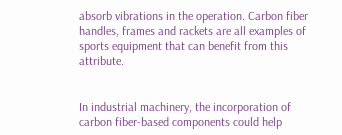absorb vibrations in the operation. Carbon fiber handles, frames and rackets are all examples of sports equipment that can benefit from this attribute.


In industrial machinery, the incorporation of carbon fiber-based components could help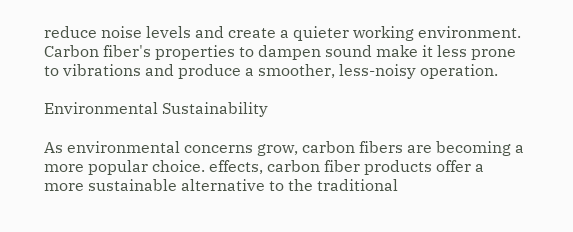reduce noise levels and create a quieter working environment. Carbon fiber's properties to dampen sound make it less prone to vibrations and produce a smoother, less-noisy operation.

Environmental Sustainability

As environmental concerns grow, carbon fibers are becoming a more popular choice. effects, carbon fiber products offer a more sustainable alternative to the traditional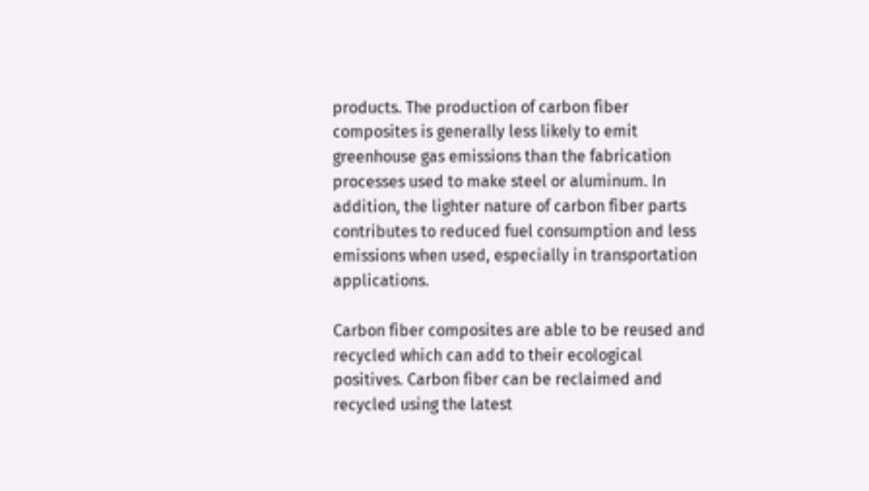products. The production of carbon fiber composites is generally less likely to emit greenhouse gas emissions than the fabrication processes used to make steel or aluminum. In addition, the lighter nature of carbon fiber parts contributes to reduced fuel consumption and less emissions when used, especially in transportation applications.

Carbon fiber composites are able to be reused and recycled which can add to their ecological positives. Carbon fiber can be reclaimed and recycled using the latest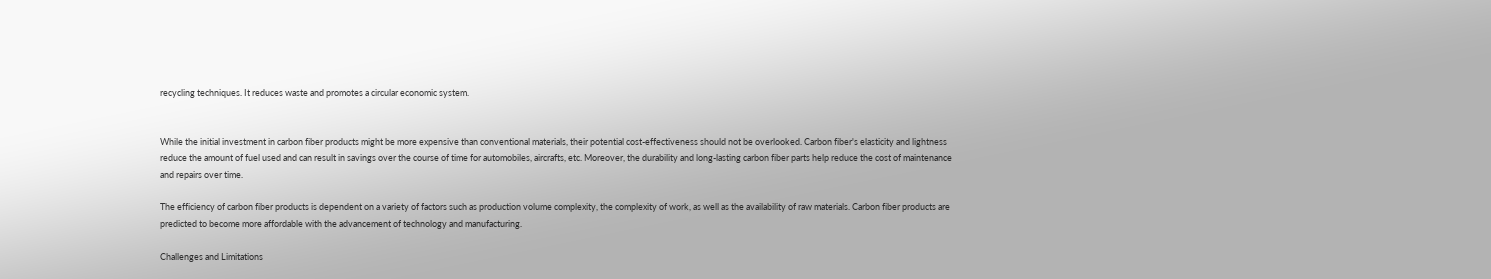recycling techniques. It reduces waste and promotes a circular economic system.


While the initial investment in carbon fiber products might be more expensive than conventional materials, their potential cost-effectiveness should not be overlooked. Carbon fiber's elasticity and lightness reduce the amount of fuel used and can result in savings over the course of time for automobiles, aircrafts, etc. Moreover, the durability and long-lasting carbon fiber parts help reduce the cost of maintenance and repairs over time.

The efficiency of carbon fiber products is dependent on a variety of factors such as production volume complexity, the complexity of work, as well as the availability of raw materials. Carbon fiber products are predicted to become more affordable with the advancement of technology and manufacturing.

Challenges and Limitations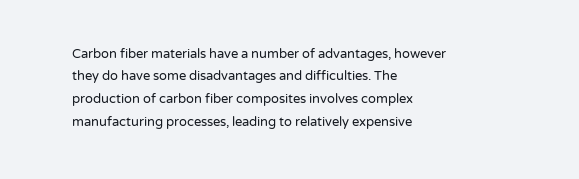Carbon fiber materials have a number of advantages, however they do have some disadvantages and difficulties. The production of carbon fiber composites involves complex manufacturing processes, leading to relatively expensive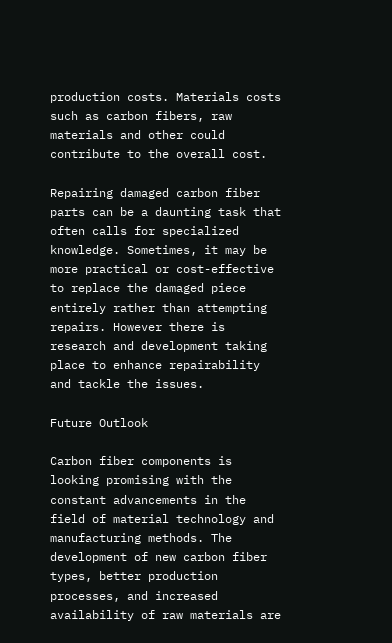production costs. Materials costs such as carbon fibers, raw materials and other could contribute to the overall cost.

Repairing damaged carbon fiber parts can be a daunting task that often calls for specialized knowledge. Sometimes, it may be more practical or cost-effective to replace the damaged piece entirely rather than attempting repairs. However there is research and development taking place to enhance repairability and tackle the issues.

Future Outlook

Carbon fiber components is looking promising with the constant advancements in the field of material technology and manufacturing methods. The development of new carbon fiber types, better production processes, and increased availability of raw materials are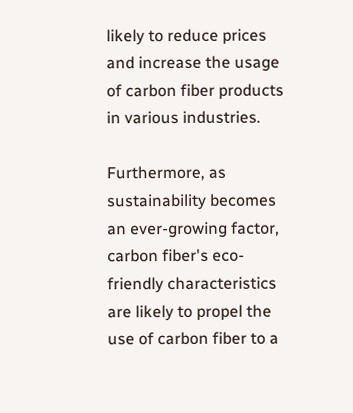likely to reduce prices and increase the usage of carbon fiber products in various industries.

Furthermore, as sustainability becomes an ever-growing factor, carbon fiber's eco-friendly characteristics are likely to propel the use of carbon fiber to a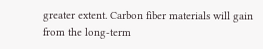greater extent. Carbon fiber materials will gain from the long-term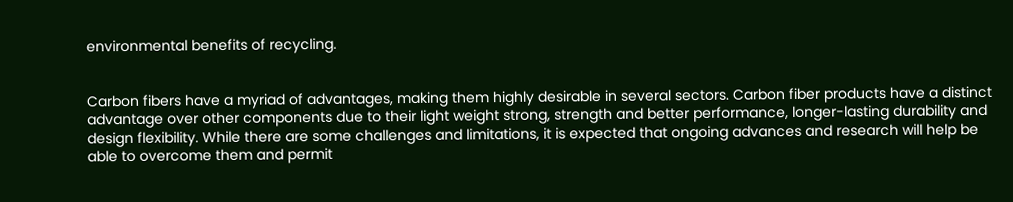environmental benefits of recycling.


Carbon fibers have a myriad of advantages, making them highly desirable in several sectors. Carbon fiber products have a distinct advantage over other components due to their light weight strong, strength and better performance, longer-lasting durability and design flexibility. While there are some challenges and limitations, it is expected that ongoing advances and research will help be able to overcome them and permit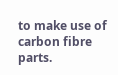to make use of carbon fibre parts.